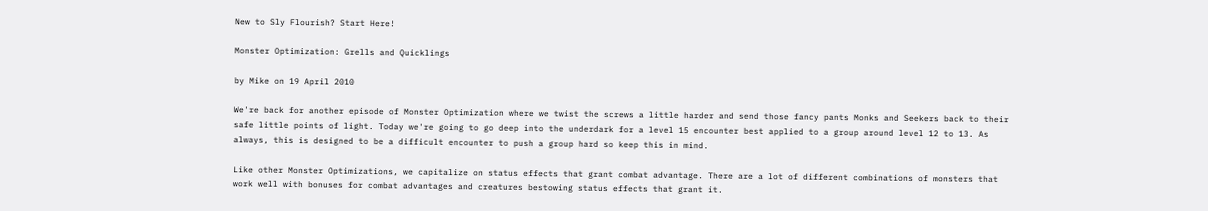New to Sly Flourish? Start Here!

Monster Optimization: Grells and Quicklings

by Mike on 19 April 2010

We're back for another episode of Monster Optimization where we twist the screws a little harder and send those fancy pants Monks and Seekers back to their safe little points of light. Today we're going to go deep into the underdark for a level 15 encounter best applied to a group around level 12 to 13. As always, this is designed to be a difficult encounter to push a group hard so keep this in mind.

Like other Monster Optimizations, we capitalize on status effects that grant combat advantage. There are a lot of different combinations of monsters that work well with bonuses for combat advantages and creatures bestowing status effects that grant it.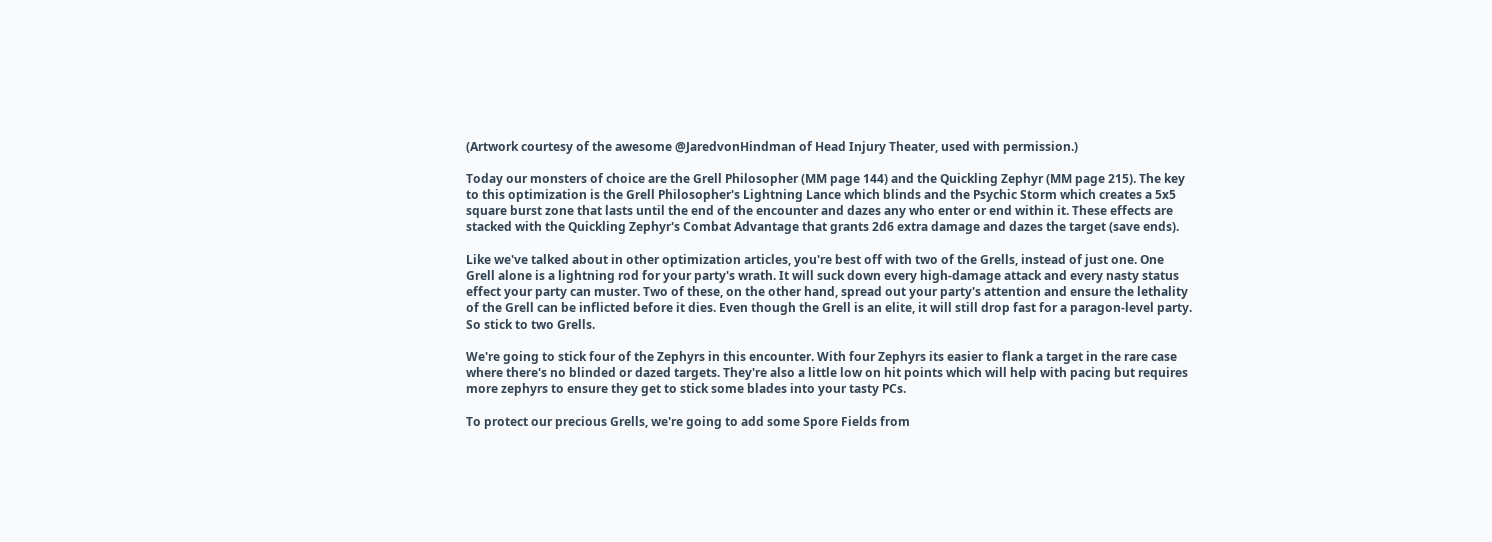(Artwork courtesy of the awesome @JaredvonHindman of Head Injury Theater, used with permission.)

Today our monsters of choice are the Grell Philosopher (MM page 144) and the Quickling Zephyr (MM page 215). The key to this optimization is the Grell Philosopher's Lightning Lance which blinds and the Psychic Storm which creates a 5x5 square burst zone that lasts until the end of the encounter and dazes any who enter or end within it. These effects are stacked with the Quickling Zephyr's Combat Advantage that grants 2d6 extra damage and dazes the target (save ends).

Like we've talked about in other optimization articles, you're best off with two of the Grells, instead of just one. One Grell alone is a lightning rod for your party's wrath. It will suck down every high-damage attack and every nasty status effect your party can muster. Two of these, on the other hand, spread out your party's attention and ensure the lethality of the Grell can be inflicted before it dies. Even though the Grell is an elite, it will still drop fast for a paragon-level party. So stick to two Grells.

We're going to stick four of the Zephyrs in this encounter. With four Zephyrs its easier to flank a target in the rare case where there's no blinded or dazed targets. They're also a little low on hit points which will help with pacing but requires more zephyrs to ensure they get to stick some blades into your tasty PCs.

To protect our precious Grells, we're going to add some Spore Fields from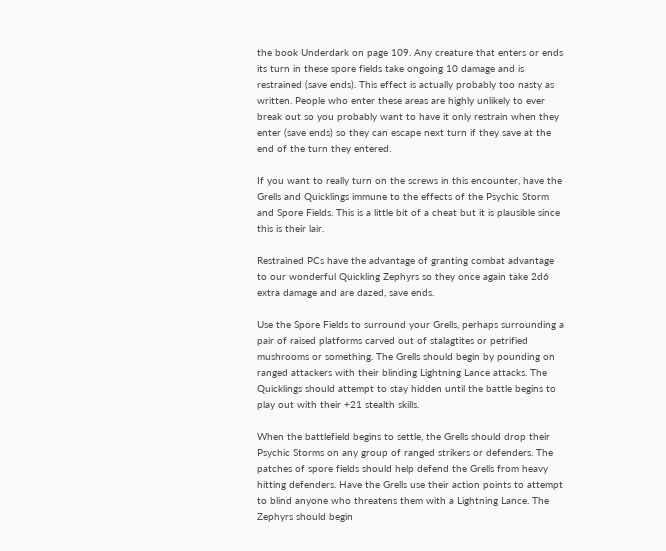the book Underdark on page 109. Any creature that enters or ends its turn in these spore fields take ongoing 10 damage and is restrained (save ends). This effect is actually probably too nasty as written. People who enter these areas are highly unlikely to ever break out so you probably want to have it only restrain when they enter (save ends) so they can escape next turn if they save at the end of the turn they entered.

If you want to really turn on the screws in this encounter, have the Grells and Quicklings immune to the effects of the Psychic Storm and Spore Fields. This is a little bit of a cheat but it is plausible since this is their lair.

Restrained PCs have the advantage of granting combat advantage to our wonderful Quickling Zephyrs so they once again take 2d6 extra damage and are dazed, save ends.

Use the Spore Fields to surround your Grells, perhaps surrounding a pair of raised platforms carved out of stalagtites or petrified mushrooms or something. The Grells should begin by pounding on ranged attackers with their blinding Lightning Lance attacks. The Quicklings should attempt to stay hidden until the battle begins to play out with their +21 stealth skills.

When the battlefield begins to settle, the Grells should drop their Psychic Storms on any group of ranged strikers or defenders. The patches of spore fields should help defend the Grells from heavy hitting defenders. Have the Grells use their action points to attempt to blind anyone who threatens them with a Lightning Lance. The Zephyrs should begin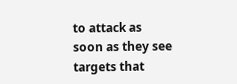to attack as soon as they see targets that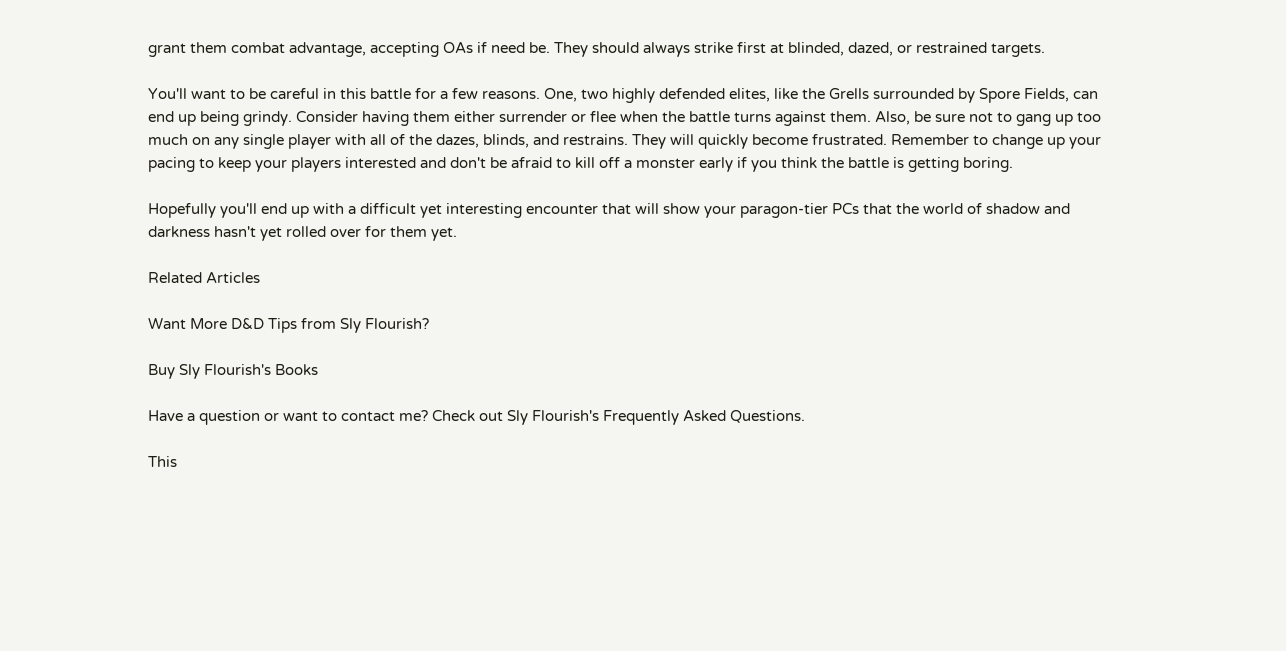grant them combat advantage, accepting OAs if need be. They should always strike first at blinded, dazed, or restrained targets.

You'll want to be careful in this battle for a few reasons. One, two highly defended elites, like the Grells surrounded by Spore Fields, can end up being grindy. Consider having them either surrender or flee when the battle turns against them. Also, be sure not to gang up too much on any single player with all of the dazes, blinds, and restrains. They will quickly become frustrated. Remember to change up your pacing to keep your players interested and don't be afraid to kill off a monster early if you think the battle is getting boring.

Hopefully you'll end up with a difficult yet interesting encounter that will show your paragon-tier PCs that the world of shadow and darkness hasn't yet rolled over for them yet.

Related Articles

Want More D&D Tips from Sly Flourish?

Buy Sly Flourish's Books

Have a question or want to contact me? Check out Sly Flourish's Frequently Asked Questions.

This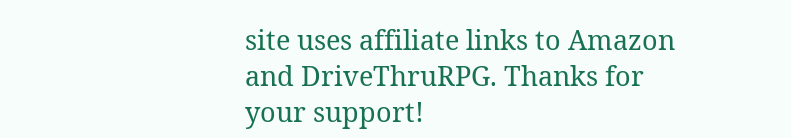site uses affiliate links to Amazon and DriveThruRPG. Thanks for your support!